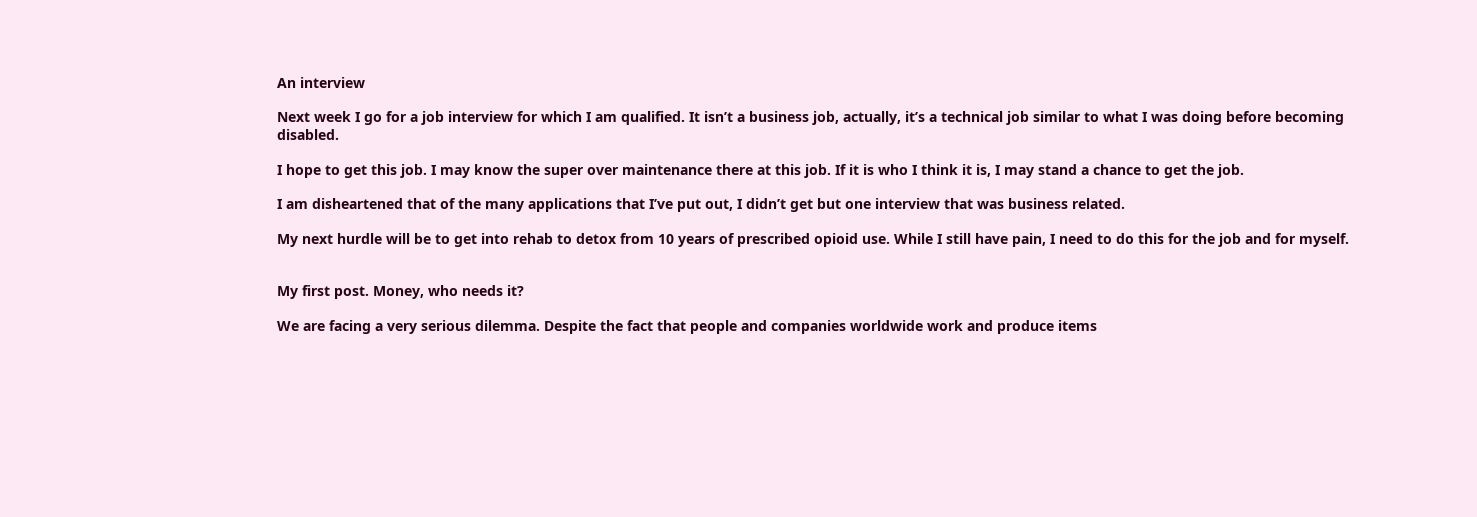An interview

Next week I go for a job interview for which I am qualified. It isn’t a business job, actually, it’s a technical job similar to what I was doing before becoming disabled.

I hope to get this job. I may know the super over maintenance there at this job. If it is who I think it is, I may stand a chance to get the job.

I am disheartened that of the many applications that I’ve put out, I didn’t get but one interview that was business related.

My next hurdle will be to get into rehab to detox from 10 years of prescribed opioid use. While I still have pain, I need to do this for the job and for myself.


My first post. Money, who needs it?

We are facing a very serious dilemma. Despite the fact that people and companies worldwide work and produce items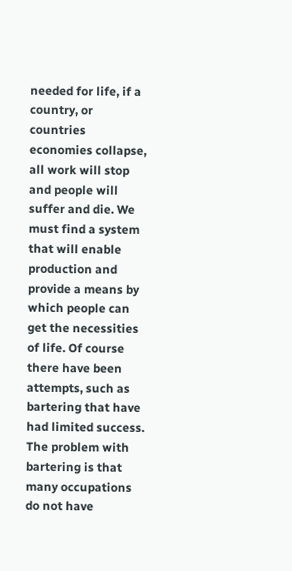needed for life, if a country, or countries economies collapse, all work will stop and people will suffer and die. We must find a system that will enable production and provide a means by which people can get the necessities of life. Of course there have been attempts, such as bartering that have had limited success. The problem with bartering is that many occupations do not have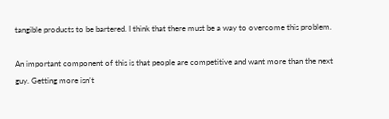tangible products to be bartered. I think that there must be a way to overcome this problem.

An important component of this is that people are competitive and want more than the next guy. Getting more isn’t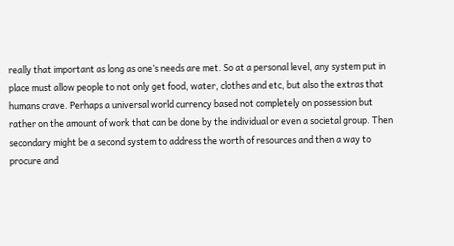really that important as long as one’s needs are met. So at a personal level, any system put in place must allow people to not only get food, water, clothes and etc, but also the extras that humans crave. Perhaps a universal world currency based not completely on possession but rather on the amount of work that can be done by the individual or even a societal group. Then secondary might be a second system to address the worth of resources and then a way to procure and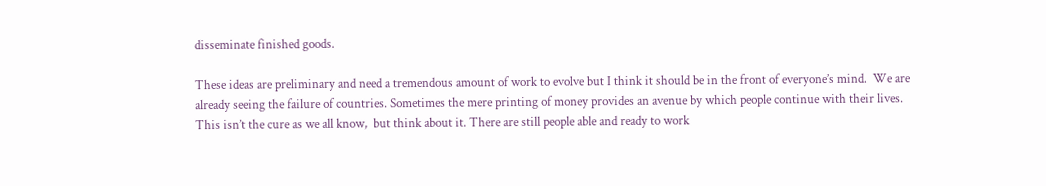disseminate finished goods.

These ideas are preliminary and need a tremendous amount of work to evolve but I think it should be in the front of everyone’s mind.  We are already seeing the failure of countries. Sometimes the mere printing of money provides an avenue by which people continue with their lives.  This isn’t the cure as we all know,  but think about it. There are still people able and ready to work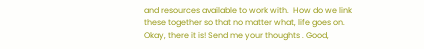and resources available to work with.  How do we link these together so that no matter what, life goes on. Okay, there it is! Send me your thoughts . Good,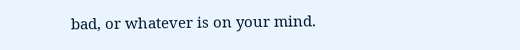bad, or whatever is on your mind.